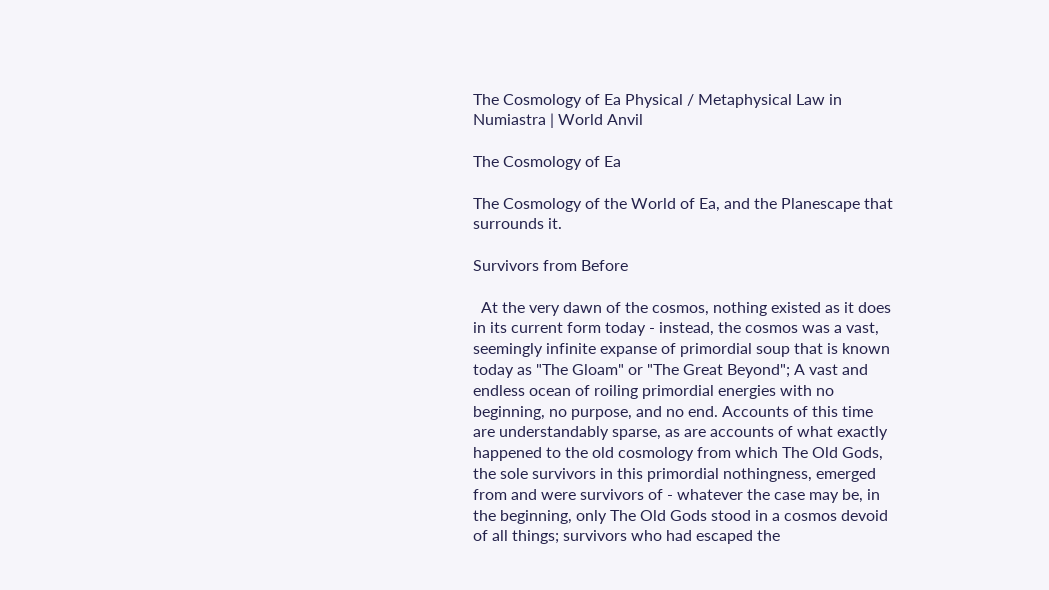The Cosmology of Ea Physical / Metaphysical Law in Numiastra | World Anvil

The Cosmology of Ea

The Cosmology of the World of Ea, and the Planescape that surrounds it.

Survivors from Before

  At the very dawn of the cosmos, nothing existed as it does in its current form today - instead, the cosmos was a vast, seemingly infinite expanse of primordial soup that is known today as "The Gloam" or "The Great Beyond"; A vast and endless ocean of roiling primordial energies with no beginning, no purpose, and no end. Accounts of this time are understandably sparse, as are accounts of what exactly happened to the old cosmology from which The Old Gods, the sole survivors in this primordial nothingness, emerged from and were survivors of - whatever the case may be, in the beginning, only The Old Gods stood in a cosmos devoid of all things; survivors who had escaped the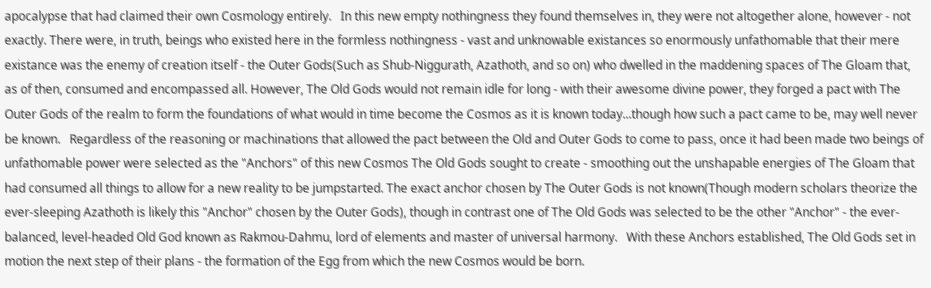apocalypse that had claimed their own Cosmology entirely.   In this new empty nothingness they found themselves in, they were not altogether alone, however - not exactly. There were, in truth, beings who existed here in the formless nothingness - vast and unknowable existances so enormously unfathomable that their mere existance was the enemy of creation itself - the Outer Gods(Such as Shub-Niggurath, Azathoth, and so on) who dwelled in the maddening spaces of The Gloam that, as of then, consumed and encompassed all. However, The Old Gods would not remain idle for long - with their awesome divine power, they forged a pact with The Outer Gods of the realm to form the foundations of what would in time become the Cosmos as it is known today...though how such a pact came to be, may well never be known.   Regardless of the reasoning or machinations that allowed the pact between the Old and Outer Gods to come to pass, once it had been made two beings of unfathomable power were selected as the "Anchors" of this new Cosmos The Old Gods sought to create - smoothing out the unshapable energies of The Gloam that had consumed all things to allow for a new reality to be jumpstarted. The exact anchor chosen by The Outer Gods is not known(Though modern scholars theorize the ever-sleeping Azathoth is likely this "Anchor" chosen by the Outer Gods), though in contrast one of The Old Gods was selected to be the other "Anchor" - the ever-balanced, level-headed Old God known as Rakmou-Dahmu, lord of elements and master of universal harmony.   With these Anchors established, The Old Gods set in motion the next step of their plans - the formation of the Egg from which the new Cosmos would be born.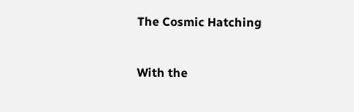The Cosmic Hatching

With the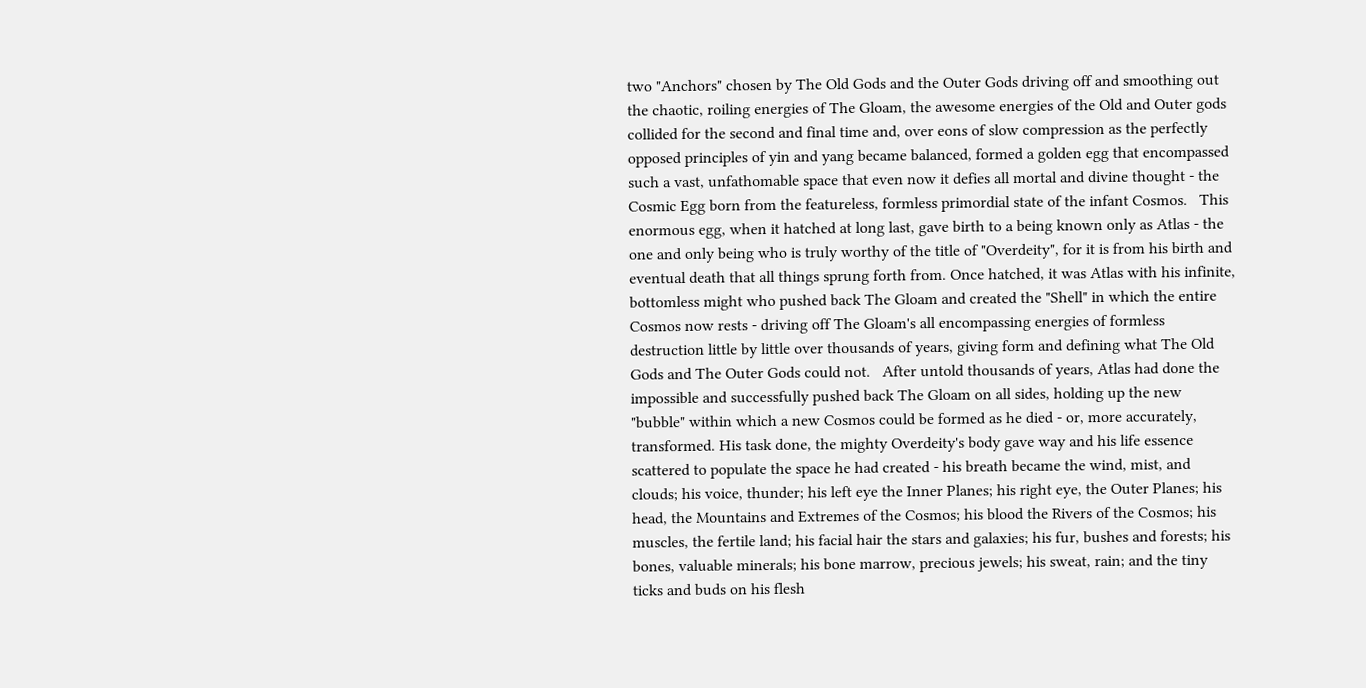two "Anchors" chosen by The Old Gods and the Outer Gods driving off and smoothing out the chaotic, roiling energies of The Gloam, the awesome energies of the Old and Outer gods collided for the second and final time and, over eons of slow compression as the perfectly opposed principles of yin and yang became balanced, formed a golden egg that encompassed such a vast, unfathomable space that even now it defies all mortal and divine thought - the Cosmic Egg born from the featureless, formless primordial state of the infant Cosmos.   This enormous egg, when it hatched at long last, gave birth to a being known only as Atlas - the one and only being who is truly worthy of the title of "Overdeity", for it is from his birth and eventual death that all things sprung forth from. Once hatched, it was Atlas with his infinite, bottomless might who pushed back The Gloam and created the "Shell" in which the entire Cosmos now rests - driving off The Gloam's all encompassing energies of formless destruction little by little over thousands of years, giving form and defining what The Old Gods and The Outer Gods could not.   After untold thousands of years, Atlas had done the impossible and successfully pushed back The Gloam on all sides, holding up the new "bubble" within which a new Cosmos could be formed as he died - or, more accurately, transformed. His task done, the mighty Overdeity's body gave way and his life essence scattered to populate the space he had created - his breath became the wind, mist, and clouds; his voice, thunder; his left eye the Inner Planes; his right eye, the Outer Planes; his head, the Mountains and Extremes of the Cosmos; his blood the Rivers of the Cosmos; his muscles, the fertile land; his facial hair the stars and galaxies; his fur, bushes and forests; his bones, valuable minerals; his bone marrow, precious jewels; his sweat, rain; and the tiny ticks and buds on his flesh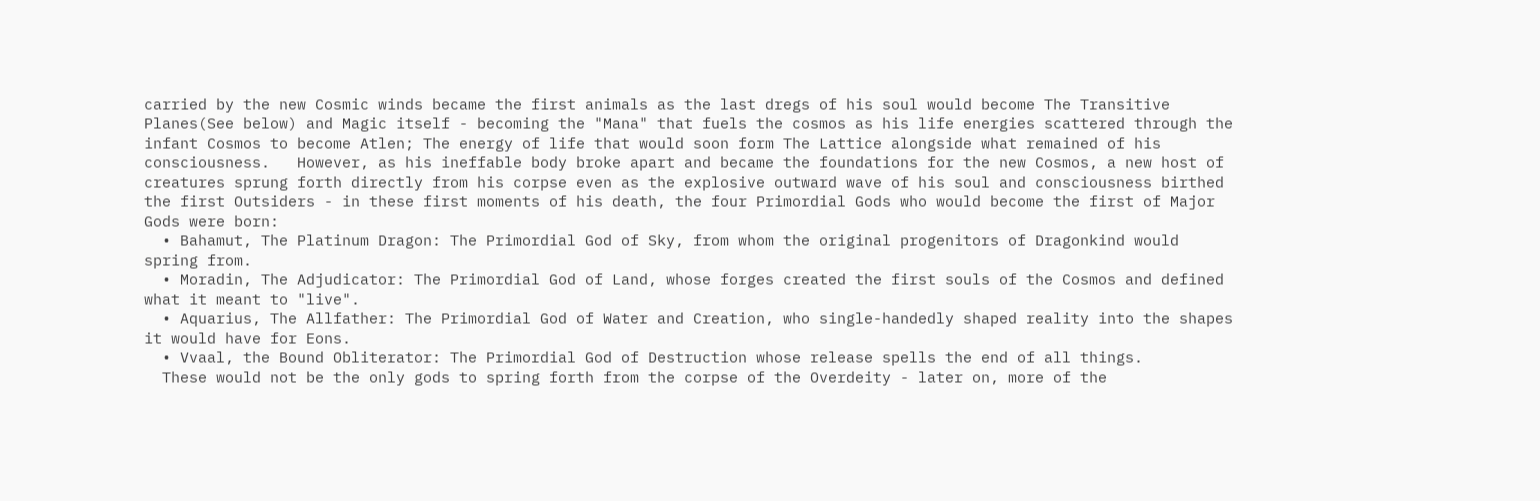carried by the new Cosmic winds became the first animals as the last dregs of his soul would become The Transitive Planes(See below) and Magic itself - becoming the "Mana" that fuels the cosmos as his life energies scattered through the infant Cosmos to become Atlen; The energy of life that would soon form The Lattice alongside what remained of his consciousness.   However, as his ineffable body broke apart and became the foundations for the new Cosmos, a new host of creatures sprung forth directly from his corpse even as the explosive outward wave of his soul and consciousness birthed the first Outsiders - in these first moments of his death, the four Primordial Gods who would become the first of Major Gods were born:
  • Bahamut, The Platinum Dragon: The Primordial God of Sky, from whom the original progenitors of Dragonkind would spring from.
  • Moradin, The Adjudicator: The Primordial God of Land, whose forges created the first souls of the Cosmos and defined what it meant to "live".
  • Aquarius, The Allfather: The Primordial God of Water and Creation, who single-handedly shaped reality into the shapes it would have for Eons.
  • Vvaal, the Bound Obliterator: The Primordial God of Destruction whose release spells the end of all things.
  These would not be the only gods to spring forth from the corpse of the Overdeity - later on, more of the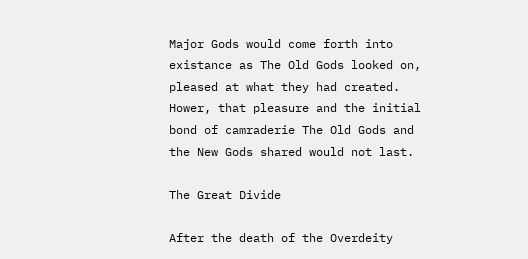Major Gods would come forth into existance as The Old Gods looked on, pleased at what they had created. Hower, that pleasure and the initial bond of camraderie The Old Gods and the New Gods shared would not last.

The Great Divide

After the death of the Overdeity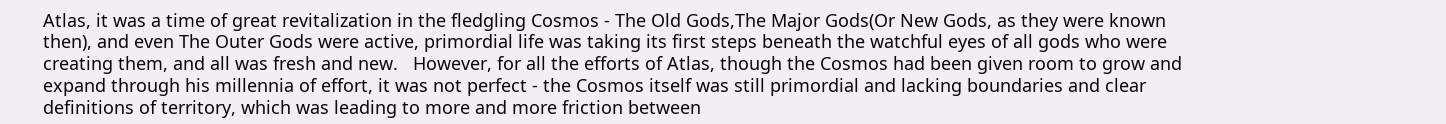Atlas, it was a time of great revitalization in the fledgling Cosmos - The Old Gods,The Major Gods(Or New Gods, as they were known then), and even The Outer Gods were active, primordial life was taking its first steps beneath the watchful eyes of all gods who were creating them, and all was fresh and new.   However, for all the efforts of Atlas, though the Cosmos had been given room to grow and expand through his millennia of effort, it was not perfect - the Cosmos itself was still primordial and lacking boundaries and clear definitions of territory, which was leading to more and more friction between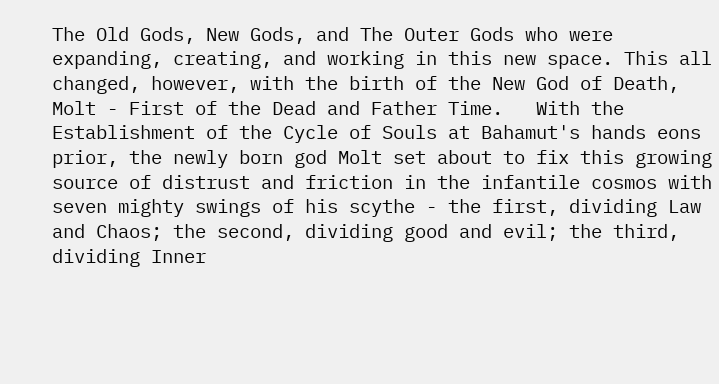The Old Gods, New Gods, and The Outer Gods who were expanding, creating, and working in this new space. This all changed, however, with the birth of the New God of Death, Molt - First of the Dead and Father Time.   With the Establishment of the Cycle of Souls at Bahamut's hands eons prior, the newly born god Molt set about to fix this growing source of distrust and friction in the infantile cosmos with seven mighty swings of his scythe - the first, dividing Law and Chaos; the second, dividing good and evil; the third, dividing Inner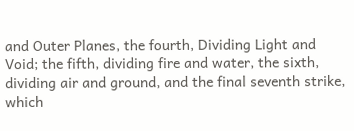and Outer Planes, the fourth, Dividing Light and Void; the fifth, dividing fire and water, the sixth, dividing air and ground, and the final seventh strike, which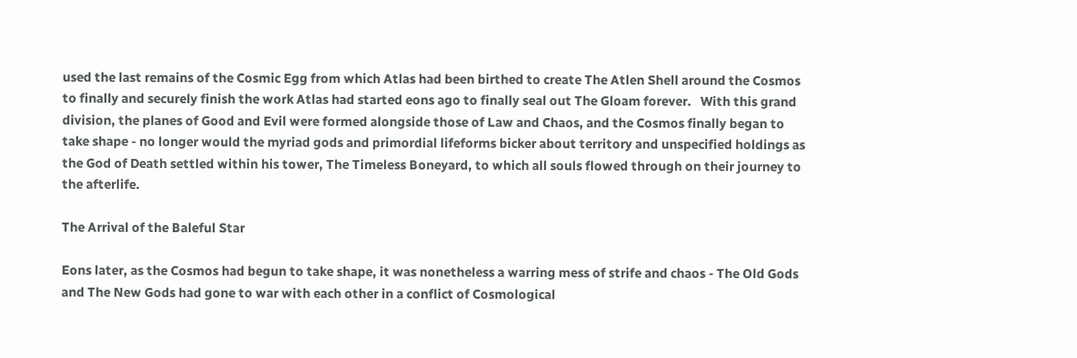used the last remains of the Cosmic Egg from which Atlas had been birthed to create The Atlen Shell around the Cosmos to finally and securely finish the work Atlas had started eons ago to finally seal out The Gloam forever.   With this grand division, the planes of Good and Evil were formed alongside those of Law and Chaos, and the Cosmos finally began to take shape - no longer would the myriad gods and primordial lifeforms bicker about territory and unspecified holdings as the God of Death settled within his tower, The Timeless Boneyard, to which all souls flowed through on their journey to the afterlife.

The Arrival of the Baleful Star

Eons later, as the Cosmos had begun to take shape, it was nonetheless a warring mess of strife and chaos - The Old Gods and The New Gods had gone to war with each other in a conflict of Cosmological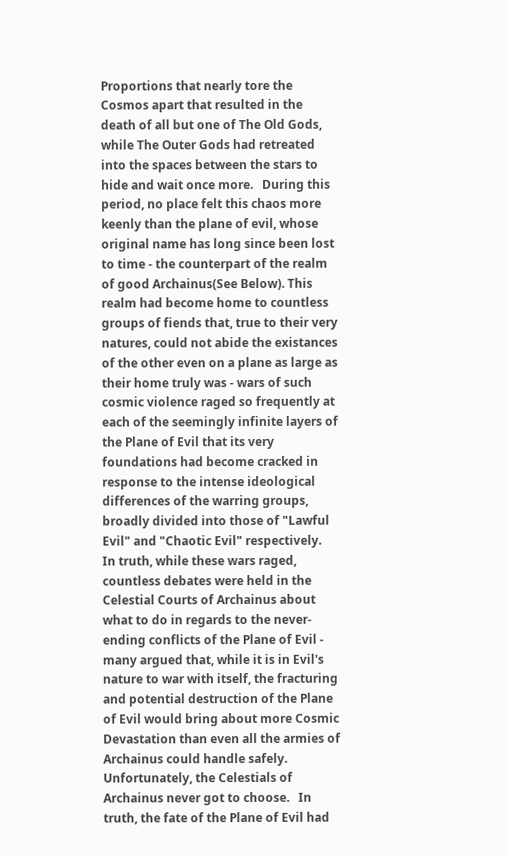Proportions that nearly tore the Cosmos apart that resulted in the death of all but one of The Old Gods, while The Outer Gods had retreated into the spaces between the stars to hide and wait once more.   During this period, no place felt this chaos more keenly than the plane of evil, whose original name has long since been lost to time - the counterpart of the realm of good Archainus(See Below). This realm had become home to countless groups of fiends that, true to their very natures, could not abide the existances of the other even on a plane as large as their home truly was - wars of such cosmic violence raged so frequently at each of the seemingly infinite layers of the Plane of Evil that its very foundations had become cracked in response to the intense ideological differences of the warring groups, broadly divided into those of "Lawful Evil" and "Chaotic Evil" respectively.   In truth, while these wars raged, countless debates were held in the Celestial Courts of Archainus about what to do in regards to the never-ending conflicts of the Plane of Evil - many argued that, while it is in Evil's nature to war with itself, the fracturing and potential destruction of the Plane of Evil would bring about more Cosmic Devastation than even all the armies of Archainus could handle safely. Unfortunately, the Celestials of Archainus never got to choose.   In truth, the fate of the Plane of Evil had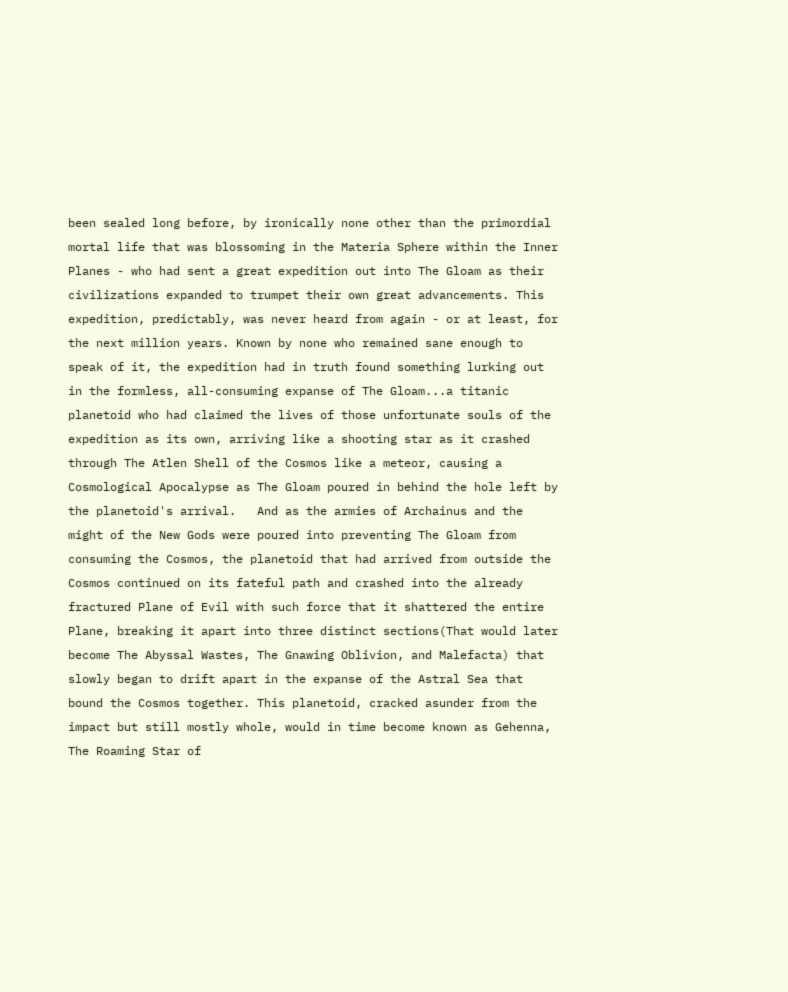been sealed long before, by ironically none other than the primordial mortal life that was blossoming in the Materia Sphere within the Inner Planes - who had sent a great expedition out into The Gloam as their civilizations expanded to trumpet their own great advancements. This expedition, predictably, was never heard from again - or at least, for the next million years. Known by none who remained sane enough to speak of it, the expedition had in truth found something lurking out in the formless, all-consuming expanse of The Gloam...a titanic planetoid who had claimed the lives of those unfortunate souls of the expedition as its own, arriving like a shooting star as it crashed through The Atlen Shell of the Cosmos like a meteor, causing a Cosmological Apocalypse as The Gloam poured in behind the hole left by the planetoid's arrival.   And as the armies of Archainus and the might of the New Gods were poured into preventing The Gloam from consuming the Cosmos, the planetoid that had arrived from outside the Cosmos continued on its fateful path and crashed into the already fractured Plane of Evil with such force that it shattered the entire Plane, breaking it apart into three distinct sections(That would later become The Abyssal Wastes, The Gnawing Oblivion, and Malefacta) that slowly began to drift apart in the expanse of the Astral Sea that bound the Cosmos together. This planetoid, cracked asunder from the impact but still mostly whole, would in time become known as Gehenna, The Roaming Star of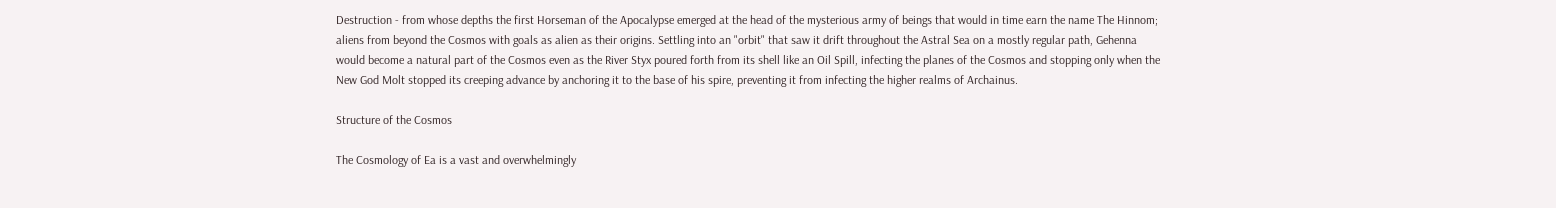Destruction - from whose depths the first Horseman of the Apocalypse emerged at the head of the mysterious army of beings that would in time earn the name The Hinnom; aliens from beyond the Cosmos with goals as alien as their origins. Settling into an "orbit" that saw it drift throughout the Astral Sea on a mostly regular path, Gehenna would become a natural part of the Cosmos even as the River Styx poured forth from its shell like an Oil Spill, infecting the planes of the Cosmos and stopping only when the New God Molt stopped its creeping advance by anchoring it to the base of his spire, preventing it from infecting the higher realms of Archainus.

Structure of the Cosmos

The Cosmology of Ea is a vast and overwhelmingly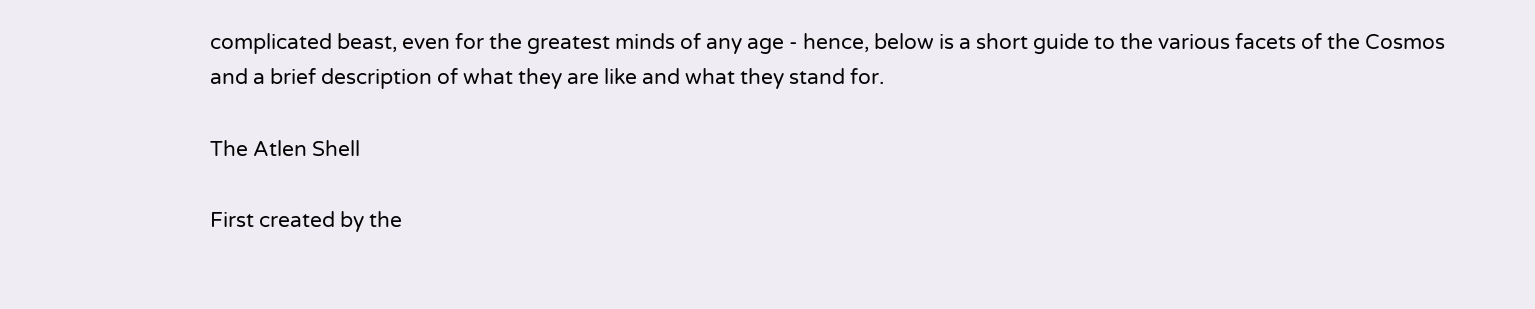complicated beast, even for the greatest minds of any age - hence, below is a short guide to the various facets of the Cosmos and a brief description of what they are like and what they stand for.

The Atlen Shell

First created by the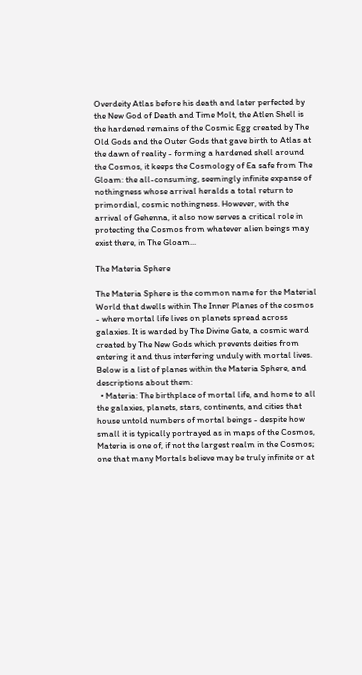Overdeity Atlas before his death and later perfected by the New God of Death and Time Molt, the Atlen Shell is the hardened remains of the Cosmic Egg created by The Old Gods and the Outer Gods that gave birth to Atlas at the dawn of reality - forming a hardened shell around the Cosmos, it keeps the Cosmology of Ea safe from The Gloam: the all-consuming, seemingly infinite expanse of nothingness whose arrival heralds a total return to primordial, cosmic nothingness. However, with the arrival of Gehenna, it also now serves a critical role in protecting the Cosmos from whatever alien beings may exist there, in The Gloam...

The Materia Sphere

The Materia Sphere is the common name for the Material World that dwells within The Inner Planes of the cosmos - where mortal life lives on planets spread across galaxies. It is warded by The Divine Gate, a cosmic ward created by The New Gods which prevents deities from entering it and thus interfering unduly with mortal lives.   Below is a list of planes within the Materia Sphere, and descriptions about them:
  • Materia: The birthplace of mortal life, and home to all the galaxies, planets, stars, continents, and cities that house untold numbers of mortal beings - despite how small it is typically portrayed as in maps of the Cosmos, Materia is one of, if not the largest realm in the Cosmos; one that many Mortals believe may be truly infinite or at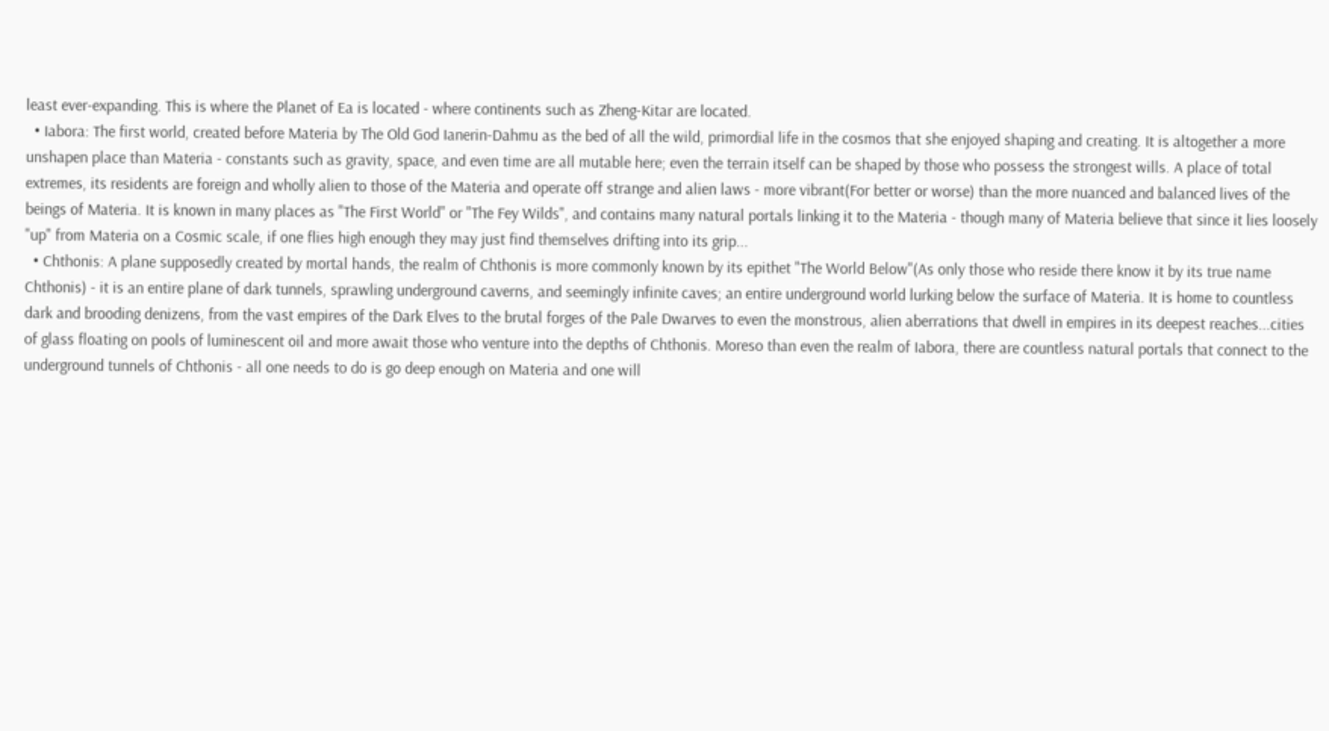least ever-expanding. This is where the Planet of Ea is located - where continents such as Zheng-Kitar are located.
  • Iabora: The first world, created before Materia by The Old God Ianerin-Dahmu as the bed of all the wild, primordial life in the cosmos that she enjoyed shaping and creating. It is altogether a more unshapen place than Materia - constants such as gravity, space, and even time are all mutable here; even the terrain itself can be shaped by those who possess the strongest wills. A place of total extremes, its residents are foreign and wholly alien to those of the Materia and operate off strange and alien laws - more vibrant(For better or worse) than the more nuanced and balanced lives of the beings of Materia. It is known in many places as "The First World" or "The Fey Wilds", and contains many natural portals linking it to the Materia - though many of Materia believe that since it lies loosely "up" from Materia on a Cosmic scale, if one flies high enough they may just find themselves drifting into its grip...
  • Chthonis: A plane supposedly created by mortal hands, the realm of Chthonis is more commonly known by its epithet "The World Below"(As only those who reside there know it by its true name Chthonis) - it is an entire plane of dark tunnels, sprawling underground caverns, and seemingly infinite caves; an entire underground world lurking below the surface of Materia. It is home to countless dark and brooding denizens, from the vast empires of the Dark Elves to the brutal forges of the Pale Dwarves to even the monstrous, alien aberrations that dwell in empires in its deepest reaches...cities of glass floating on pools of luminescent oil and more await those who venture into the depths of Chthonis. Moreso than even the realm of Iabora, there are countless natural portals that connect to the underground tunnels of Chthonis - all one needs to do is go deep enough on Materia and one will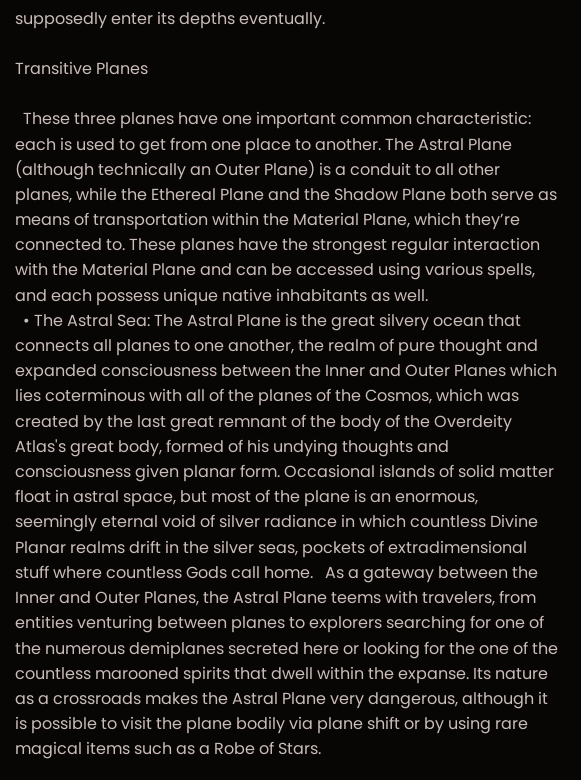supposedly enter its depths eventually.

Transitive Planes

  These three planes have one important common characteristic: each is used to get from one place to another. The Astral Plane (although technically an Outer Plane) is a conduit to all other planes, while the Ethereal Plane and the Shadow Plane both serve as means of transportation within the Material Plane, which they’re connected to. These planes have the strongest regular interaction with the Material Plane and can be accessed using various spells, and each possess unique native inhabitants as well.
  • The Astral Sea: The Astral Plane is the great silvery ocean that connects all planes to one another, the realm of pure thought and expanded consciousness between the Inner and Outer Planes which lies coterminous with all of the planes of the Cosmos, which was created by the last great remnant of the body of the Overdeity Atlas's great body, formed of his undying thoughts and consciousness given planar form. Occasional islands of solid matter float in astral space, but most of the plane is an enormous, seemingly eternal void of silver radiance in which countless Divine Planar realms drift in the silver seas, pockets of extradimensional stuff where countless Gods call home.   As a gateway between the Inner and Outer Planes, the Astral Plane teems with travelers, from entities venturing between planes to explorers searching for one of the numerous demiplanes secreted here or looking for the one of the countless marooned spirits that dwell within the expanse. Its nature as a crossroads makes the Astral Plane very dangerous, although it is possible to visit the plane bodily via plane shift or by using rare magical items such as a Robe of Stars.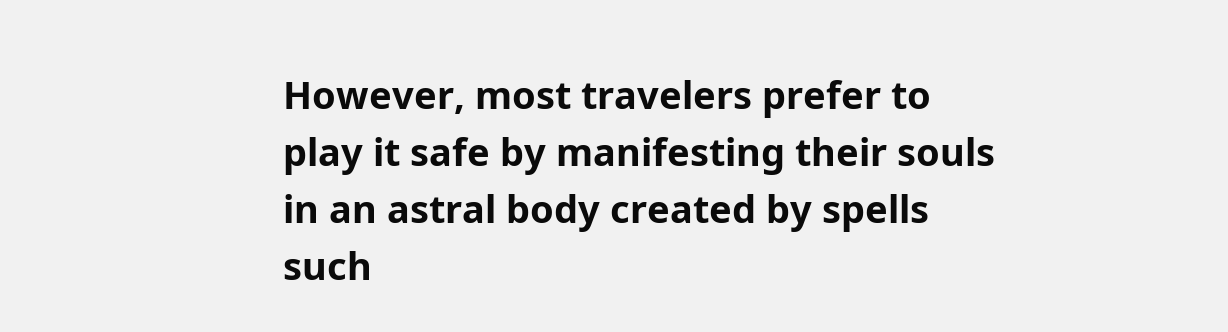However, most travelers prefer to play it safe by manifesting their souls in an astral body created by spells such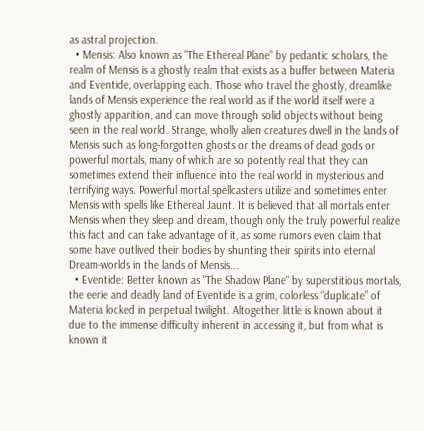as astral projection.
  • Mensis: Also known as "The Ethereal Plane" by pedantic scholars, the realm of Mensis is a ghostly realm that exists as a buffer between Materia and Eventide, overlapping each. Those who travel the ghostly, dreamlike lands of Mensis experience the real world as if the world itself were a ghostly apparition, and can move through solid objects without being seen in the real world. Strange, wholly alien creatures dwell in the lands of Mensis such as long-forgotten ghosts or the dreams of dead gods or powerful mortals, many of which are so potently real that they can sometimes extend their influence into the real world in mysterious and terrifying ways. Powerful mortal spellcasters utilize and sometimes enter Mensis with spells like Ethereal Jaunt. It is believed that all mortals enter Mensis when they sleep and dream, though only the truly powerful realize this fact and can take advantage of it, as some rumors even claim that some have outlived their bodies by shunting their spirits into eternal Dream-worlds in the lands of Mensis...
  • Eventide: Better known as "The Shadow Plane" by superstitious mortals, the eerie and deadly land of Eventide is a grim, colorless “duplicate” of Materia locked in perpetual twilight. Altogether little is known about it due to the immense difficulty inherent in accessing it, but from what is known it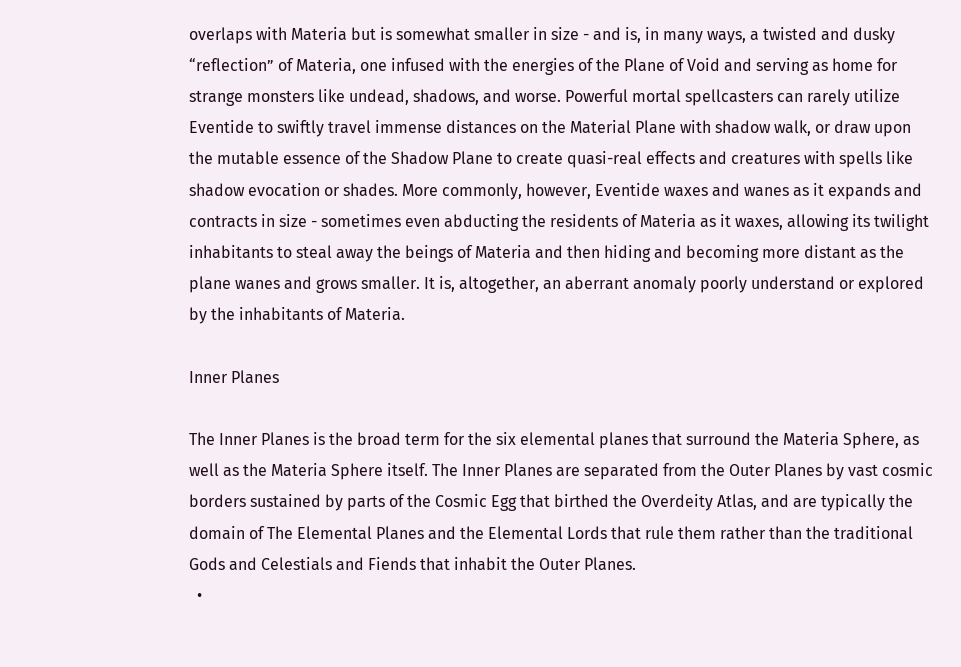overlaps with Materia but is somewhat smaller in size - and is, in many ways, a twisted and dusky “reflection” of Materia, one infused with the energies of the Plane of Void and serving as home for strange monsters like undead, shadows, and worse. Powerful mortal spellcasters can rarely utilize Eventide to swiftly travel immense distances on the Material Plane with shadow walk, or draw upon the mutable essence of the Shadow Plane to create quasi-real effects and creatures with spells like shadow evocation or shades. More commonly, however, Eventide waxes and wanes as it expands and contracts in size - sometimes even abducting the residents of Materia as it waxes, allowing its twilight inhabitants to steal away the beings of Materia and then hiding and becoming more distant as the plane wanes and grows smaller. It is, altogether, an aberrant anomaly poorly understand or explored by the inhabitants of Materia.

Inner Planes

The Inner Planes is the broad term for the six elemental planes that surround the Materia Sphere, as well as the Materia Sphere itself. The Inner Planes are separated from the Outer Planes by vast cosmic borders sustained by parts of the Cosmic Egg that birthed the Overdeity Atlas, and are typically the domain of The Elemental Planes and the Elemental Lords that rule them rather than the traditional Gods and Celestials and Fiends that inhabit the Outer Planes.
  •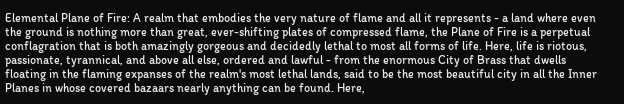Elemental Plane of Fire: A realm that embodies the very nature of flame and all it represents - a land where even the ground is nothing more than great, ever-shifting plates of compressed flame, the Plane of Fire is a perpetual conflagration that is both amazingly gorgeous and decidedly lethal to most all forms of life. Here, life is riotous, passionate, tyrannical, and above all else, ordered and lawful - from the enormous City of Brass that dwells floating in the flaming expanses of the realm's most lethal lands, said to be the most beautiful city in all the Inner Planes in whose covered bazaars nearly anything can be found. Here,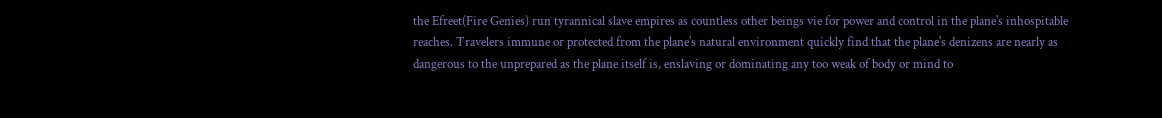the Efreet(Fire Genies) run tyrannical slave empires as countless other beings vie for power and control in the plane's inhospitable reaches. Travelers immune or protected from the plane's natural environment quickly find that the plane's denizens are nearly as dangerous to the unprepared as the plane itself is, enslaving or dominating any too weak of body or mind to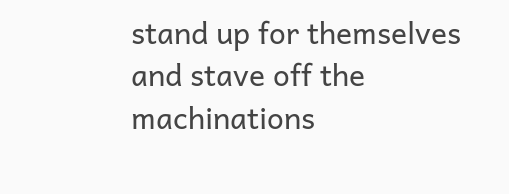stand up for themselves and stave off the machinations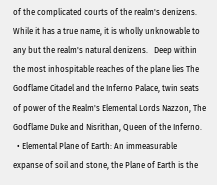of the complicated courts of the realm's denizens. While it has a true name, it is wholly unknowable to any but the realm's natural denizens.   Deep within the most inhospitable reaches of the plane lies The Godflame Citadel and the Inferno Palace, twin seats of power of the Realm's Elemental Lords Nazzon, The Godflame Duke and Nisrithan, Queen of the Inferno.
  • Elemental Plane of Earth: An immeasurable expanse of soil and stone, the Plane of Earth is the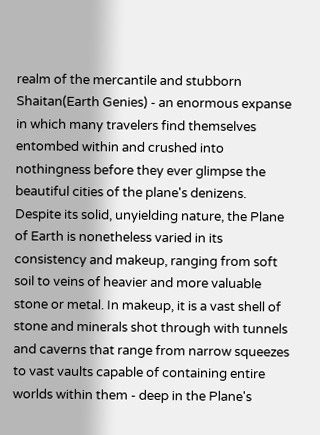realm of the mercantile and stubborn Shaitan(Earth Genies) - an enormous expanse in which many travelers find themselves entombed within and crushed into nothingness before they ever glimpse the beautiful cities of the plane's denizens. Despite its solid, unyielding nature, the Plane of Earth is nonetheless varied in its consistency and makeup, ranging from soft soil to veins of heavier and more valuable stone or metal. In makeup, it is a vast shell of stone and minerals shot through with tunnels and caverns that range from narrow squeezes to vast vaults capable of containing entire worlds within them - deep in the Plane's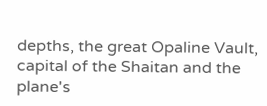depths, the great Opaline Vault, capital of the Shaitan and the plane's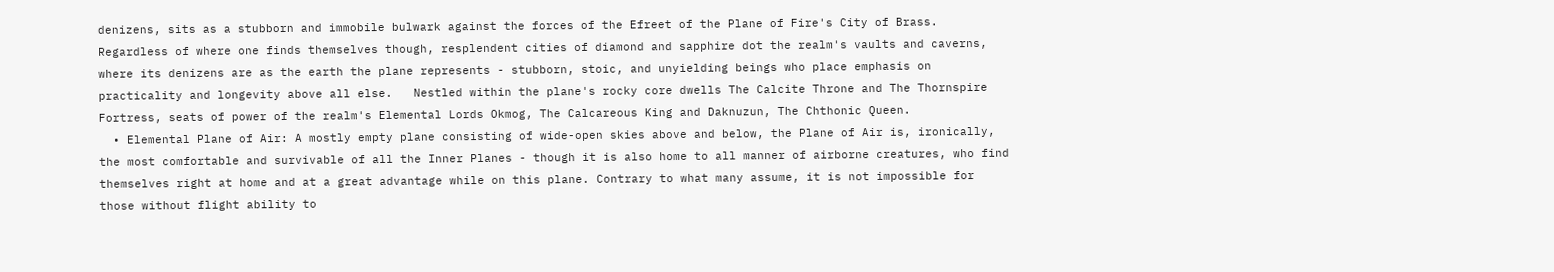denizens, sits as a stubborn and immobile bulwark against the forces of the Efreet of the Plane of Fire's City of Brass. Regardless of where one finds themselves though, resplendent cities of diamond and sapphire dot the realm's vaults and caverns, where its denizens are as the earth the plane represents - stubborn, stoic, and unyielding beings who place emphasis on practicality and longevity above all else.   Nestled within the plane's rocky core dwells The Calcite Throne and The Thornspire Fortress, seats of power of the realm's Elemental Lords Okmog, The Calcareous King and Daknuzun, The Chthonic Queen.
  • Elemental Plane of Air: A mostly empty plane consisting of wide-open skies above and below, the Plane of Air is, ironically, the most comfortable and survivable of all the Inner Planes - though it is also home to all manner of airborne creatures, who find themselves right at home and at a great advantage while on this plane. Contrary to what many assume, it is not impossible for those without flight ability to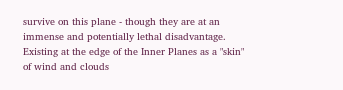survive on this plane - though they are at an immense and potentially lethal disadvantage. Existing at the edge of the Inner Planes as a "skin" of wind and clouds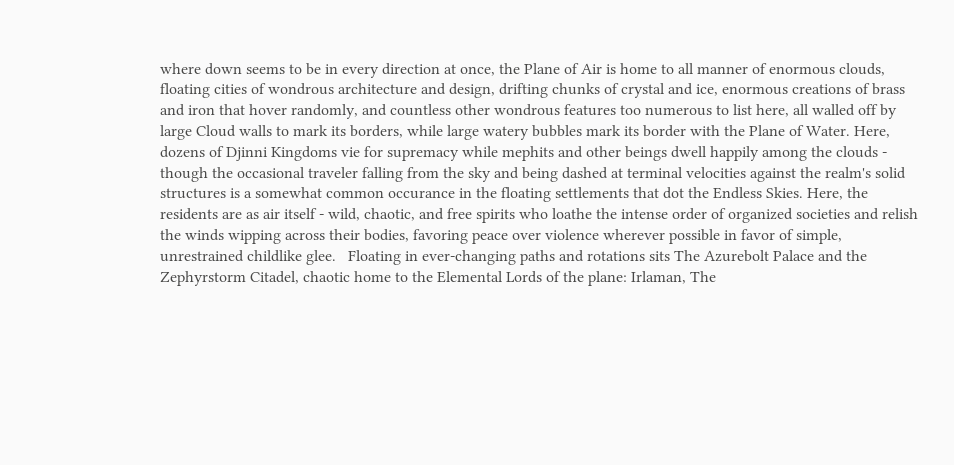where down seems to be in every direction at once, the Plane of Air is home to all manner of enormous clouds, floating cities of wondrous architecture and design, drifting chunks of crystal and ice, enormous creations of brass and iron that hover randomly, and countless other wondrous features too numerous to list here, all walled off by large Cloud walls to mark its borders, while large watery bubbles mark its border with the Plane of Water. Here, dozens of Djinni Kingdoms vie for supremacy while mephits and other beings dwell happily among the clouds - though the occasional traveler falling from the sky and being dashed at terminal velocities against the realm's solid structures is a somewhat common occurance in the floating settlements that dot the Endless Skies. Here, the residents are as air itself - wild, chaotic, and free spirits who loathe the intense order of organized societies and relish the winds wipping across their bodies, favoring peace over violence wherever possible in favor of simple, unrestrained childlike glee.   Floating in ever-changing paths and rotations sits The Azurebolt Palace and the Zephyrstorm Citadel, chaotic home to the Elemental Lords of the plane: Irlaman, The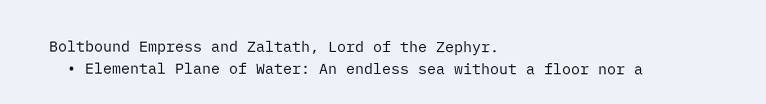Boltbound Empress and Zaltath, Lord of the Zephyr.
  • Elemental Plane of Water: An endless sea without a floor nor a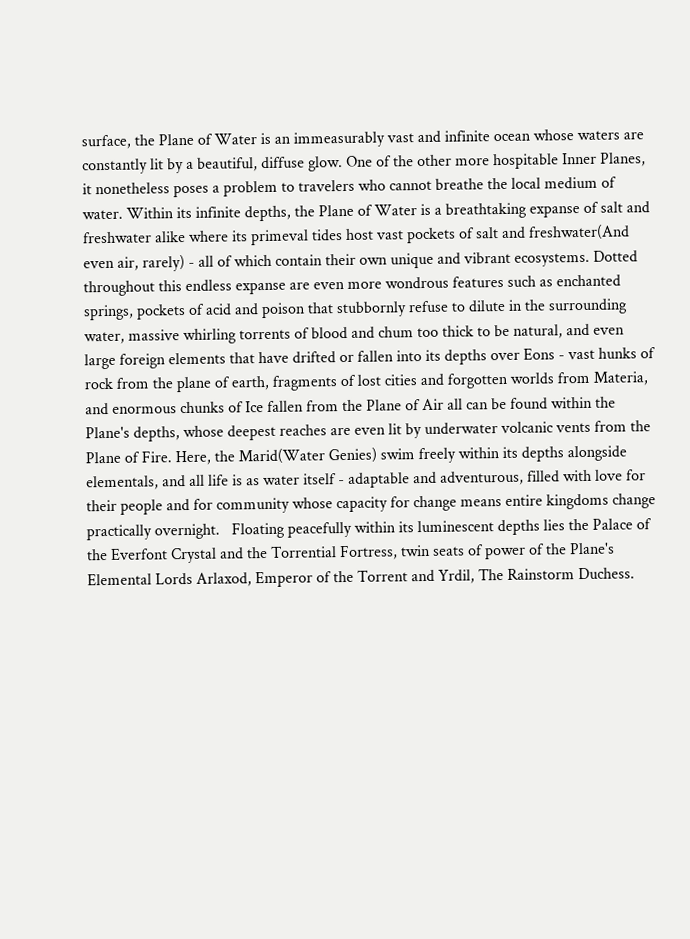surface, the Plane of Water is an immeasurably vast and infinite ocean whose waters are constantly lit by a beautiful, diffuse glow. One of the other more hospitable Inner Planes, it nonetheless poses a problem to travelers who cannot breathe the local medium of water. Within its infinite depths, the Plane of Water is a breathtaking expanse of salt and freshwater alike where its primeval tides host vast pockets of salt and freshwater(And even air, rarely) - all of which contain their own unique and vibrant ecosystems. Dotted throughout this endless expanse are even more wondrous features such as enchanted springs, pockets of acid and poison that stubbornly refuse to dilute in the surrounding water, massive whirling torrents of blood and chum too thick to be natural, and even large foreign elements that have drifted or fallen into its depths over Eons - vast hunks of rock from the plane of earth, fragments of lost cities and forgotten worlds from Materia, and enormous chunks of Ice fallen from the Plane of Air all can be found within the Plane's depths, whose deepest reaches are even lit by underwater volcanic vents from the Plane of Fire. Here, the Marid(Water Genies) swim freely within its depths alongside elementals, and all life is as water itself - adaptable and adventurous, filled with love for their people and for community whose capacity for change means entire kingdoms change practically overnight.   Floating peacefully within its luminescent depths lies the Palace of the Everfont Crystal and the Torrential Fortress, twin seats of power of the Plane's Elemental Lords Arlaxod, Emperor of the Torrent and Yrdil, The Rainstorm Duchess.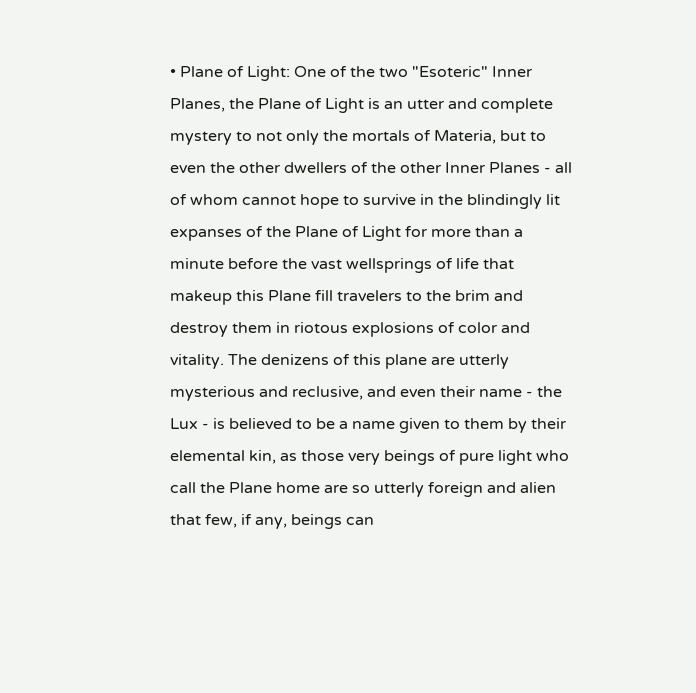• Plane of Light: One of the two "Esoteric" Inner Planes, the Plane of Light is an utter and complete mystery to not only the mortals of Materia, but to even the other dwellers of the other Inner Planes - all of whom cannot hope to survive in the blindingly lit expanses of the Plane of Light for more than a minute before the vast wellsprings of life that makeup this Plane fill travelers to the brim and destroy them in riotous explosions of color and vitality. The denizens of this plane are utterly mysterious and reclusive, and even their name - the Lux - is believed to be a name given to them by their elemental kin, as those very beings of pure light who call the Plane home are so utterly foreign and alien that few, if any, beings can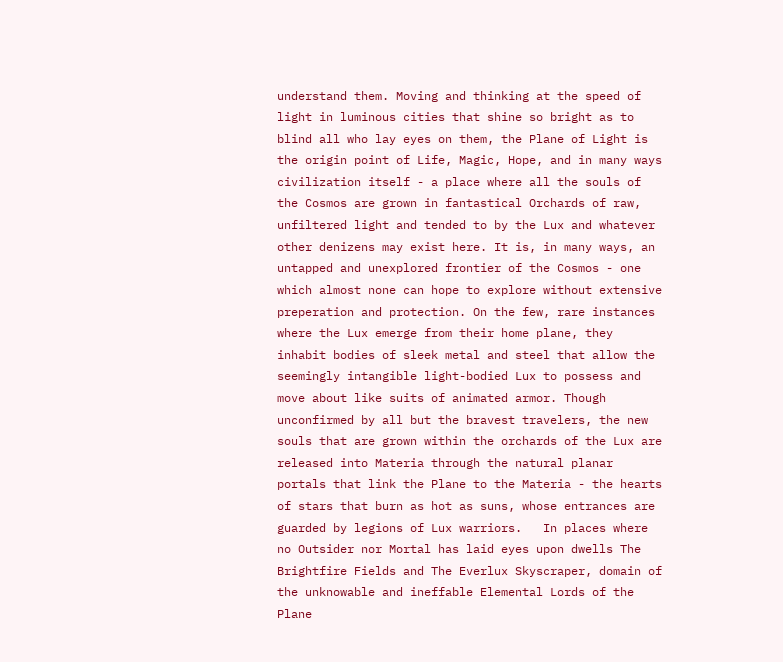understand them. Moving and thinking at the speed of light in luminous cities that shine so bright as to blind all who lay eyes on them, the Plane of Light is the origin point of Life, Magic, Hope, and in many ways civilization itself - a place where all the souls of the Cosmos are grown in fantastical Orchards of raw, unfiltered light and tended to by the Lux and whatever other denizens may exist here. It is, in many ways, an untapped and unexplored frontier of the Cosmos - one which almost none can hope to explore without extensive preperation and protection. On the few, rare instances where the Lux emerge from their home plane, they inhabit bodies of sleek metal and steel that allow the seemingly intangible light-bodied Lux to possess and move about like suits of animated armor. Though unconfirmed by all but the bravest travelers, the new souls that are grown within the orchards of the Lux are released into Materia through the natural planar portals that link the Plane to the Materia - the hearts of stars that burn as hot as suns, whose entrances are guarded by legions of Lux warriors.   In places where no Outsider nor Mortal has laid eyes upon dwells The Brightfire Fields and The Everlux Skyscraper, domain of the unknowable and ineffable Elemental Lords of the Plane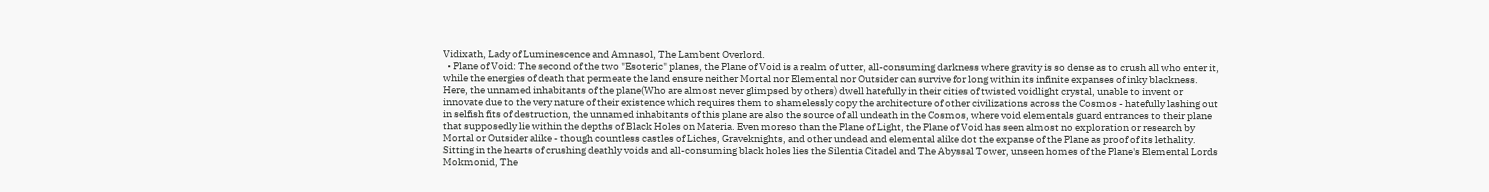Vidixath, Lady of Luminescence and Amnasol, The Lambent Overlord.
  • Plane of Void: The second of the two "Esoteric" planes, the Plane of Void is a realm of utter, all-consuming darkness where gravity is so dense as to crush all who enter it, while the energies of death that permeate the land ensure neither Mortal nor Elemental nor Outsider can survive for long within its infinite expanses of inky blackness. Here, the unnamed inhabitants of the plane(Who are almost never glimpsed by others) dwell hatefully in their cities of twisted voidlight crystal, unable to invent or innovate due to the very nature of their existence which requires them to shamelessly copy the architecture of other civilizations across the Cosmos - hatefully lashing out in selfish fits of destruction, the unnamed inhabitants of this plane are also the source of all undeath in the Cosmos, where void elementals guard entrances to their plane that supposedly lie within the depths of Black Holes on Materia. Even moreso than the Plane of Light, the Plane of Void has seen almost no exploration or research by Mortal or Outsider alike - though countless castles of Liches, Graveknights, and other undead and elemental alike dot the expanse of the Plane as proof of its lethality.   Sitting in the hearts of crushing deathly voids and all-consuming black holes lies the Silentia Citadel and The Abyssal Tower, unseen homes of the Plane's Elemental Lords Mokmonid, The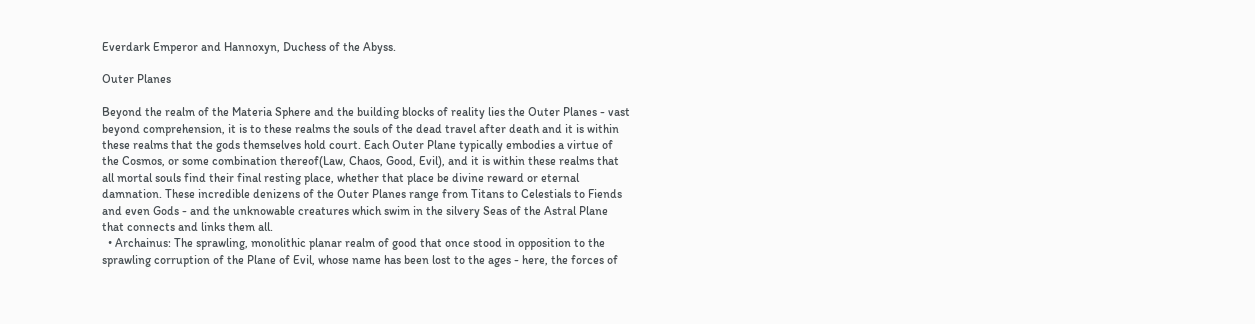Everdark Emperor and Hannoxyn, Duchess of the Abyss.

Outer Planes

Beyond the realm of the Materia Sphere and the building blocks of reality lies the Outer Planes - vast beyond comprehension, it is to these realms the souls of the dead travel after death and it is within these realms that the gods themselves hold court. Each Outer Plane typically embodies a virtue of the Cosmos, or some combination thereof(Law, Chaos, Good, Evil), and it is within these realms that all mortal souls find their final resting place, whether that place be divine reward or eternal damnation. These incredible denizens of the Outer Planes range from Titans to Celestials to Fiends and even Gods - and the unknowable creatures which swim in the silvery Seas of the Astral Plane that connects and links them all.
  • Archainus: The sprawling, monolithic planar realm of good that once stood in opposition to the sprawling corruption of the Plane of Evil, whose name has been lost to the ages - here, the forces of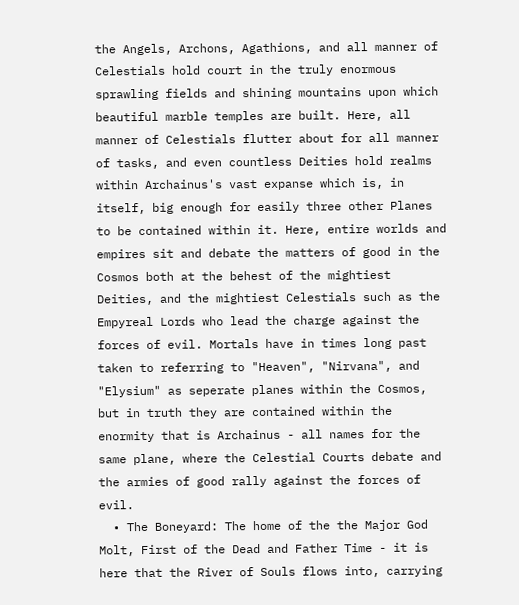the Angels, Archons, Agathions, and all manner of Celestials hold court in the truly enormous sprawling fields and shining mountains upon which beautiful marble temples are built. Here, all manner of Celestials flutter about for all manner of tasks, and even countless Deities hold realms within Archainus's vast expanse which is, in itself, big enough for easily three other Planes to be contained within it. Here, entire worlds and empires sit and debate the matters of good in the Cosmos both at the behest of the mightiest Deities, and the mightiest Celestials such as the Empyreal Lords who lead the charge against the forces of evil. Mortals have in times long past taken to referring to "Heaven", "Nirvana", and "Elysium" as seperate planes within the Cosmos, but in truth they are contained within the enormity that is Archainus - all names for the same plane, where the Celestial Courts debate and the armies of good rally against the forces of evil.
  • The Boneyard: The home of the the Major God Molt, First of the Dead and Father Time - it is here that the River of Souls flows into, carrying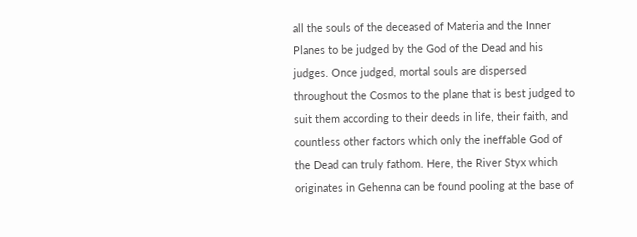all the souls of the deceased of Materia and the Inner Planes to be judged by the God of the Dead and his judges. Once judged, mortal souls are dispersed throughout the Cosmos to the plane that is best judged to suit them according to their deeds in life, their faith, and countless other factors which only the ineffable God of the Dead can truly fathom. Here, the River Styx which originates in Gehenna can be found pooling at the base of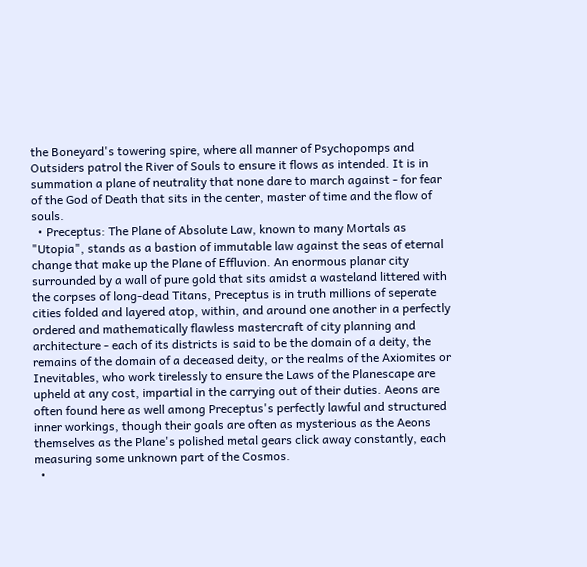the Boneyard's towering spire, where all manner of Psychopomps and Outsiders patrol the River of Souls to ensure it flows as intended. It is in summation a plane of neutrality that none dare to march against - for fear of the God of Death that sits in the center, master of time and the flow of souls.
  • Preceptus: The Plane of Absolute Law, known to many Mortals as "Utopia", stands as a bastion of immutable law against the seas of eternal change that make up the Plane of Effluvion. An enormous planar city surrounded by a wall of pure gold that sits amidst a wasteland littered with the corpses of long-dead Titans, Preceptus is in truth millions of seperate cities folded and layered atop, within, and around one another in a perfectly ordered and mathematically flawless mastercraft of city planning and architecture - each of its districts is said to be the domain of a deity, the remains of the domain of a deceased deity, or the realms of the Axiomites or Inevitables, who work tirelessly to ensure the Laws of the Planescape are upheld at any cost, impartial in the carrying out of their duties. Aeons are often found here as well among Preceptus's perfectly lawful and structured inner workings, though their goals are often as mysterious as the Aeons themselves as the Plane's polished metal gears click away constantly, each measuring some unknown part of the Cosmos.
  •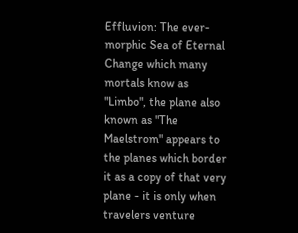Effluvion: The ever-morphic Sea of Eternal Change which many mortals know as "Limbo", the plane also known as "The Maelstrom" appears to the planes which border it as a copy of that very plane - it is only when travelers venture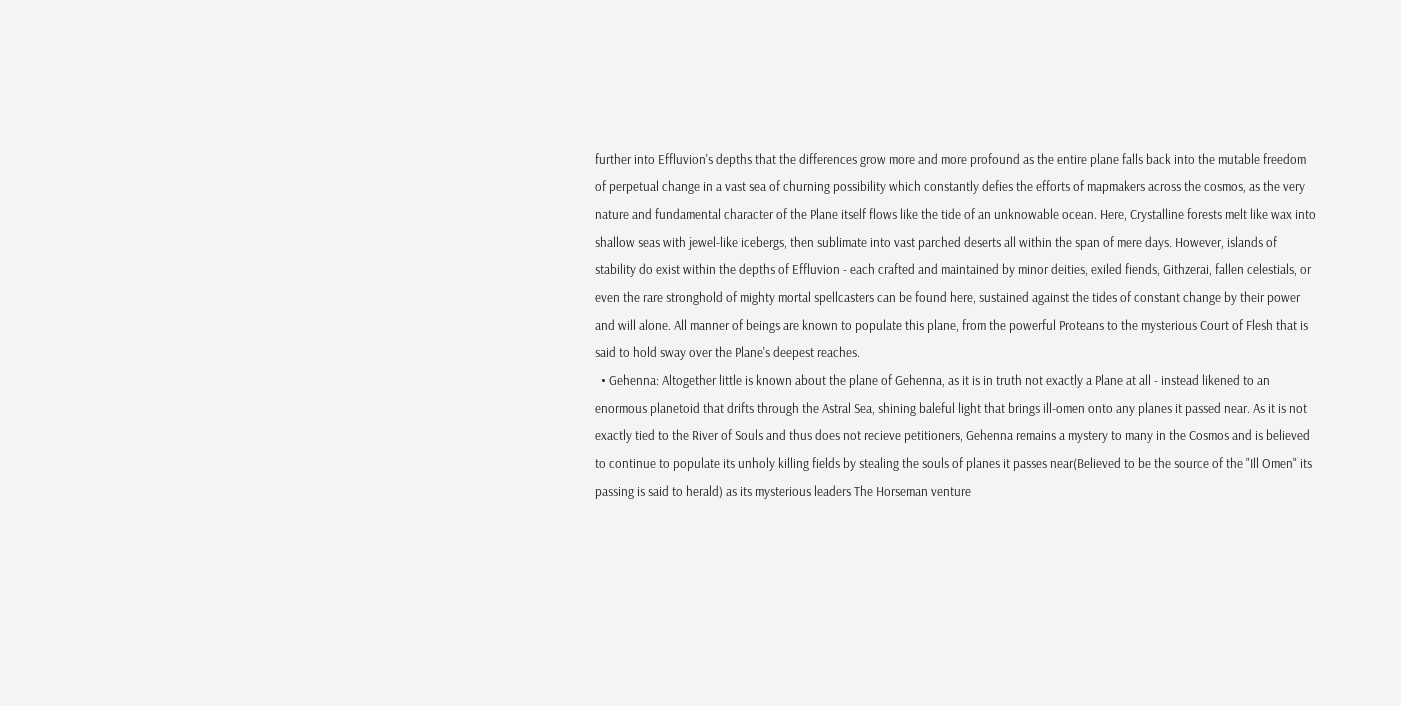further into Effluvion's depths that the differences grow more and more profound as the entire plane falls back into the mutable freedom of perpetual change in a vast sea of churning possibility which constantly defies the efforts of mapmakers across the cosmos, as the very nature and fundamental character of the Plane itself flows like the tide of an unknowable ocean. Here, Crystalline forests melt like wax into shallow seas with jewel-like icebergs, then sublimate into vast parched deserts all within the span of mere days. However, islands of stability do exist within the depths of Effluvion - each crafted and maintained by minor deities, exiled fiends, Githzerai, fallen celestials, or even the rare stronghold of mighty mortal spellcasters can be found here, sustained against the tides of constant change by their power and will alone. All manner of beings are known to populate this plane, from the powerful Proteans to the mysterious Court of Flesh that is said to hold sway over the Plane's deepest reaches.
  • Gehenna: Altogether little is known about the plane of Gehenna, as it is in truth not exactly a Plane at all - instead likened to an enormous planetoid that drifts through the Astral Sea, shining baleful light that brings ill-omen onto any planes it passed near. As it is not exactly tied to the River of Souls and thus does not recieve petitioners, Gehenna remains a mystery to many in the Cosmos and is believed to continue to populate its unholy killing fields by stealing the souls of planes it passes near(Believed to be the source of the "Ill Omen" its passing is said to herald) as its mysterious leaders The Horseman venture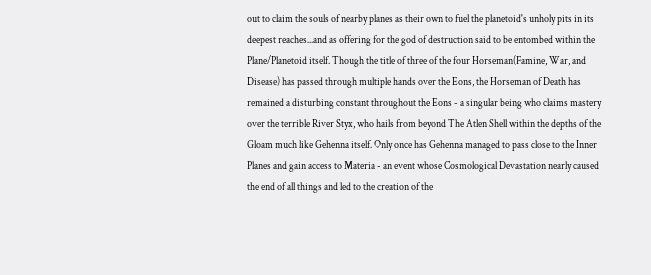out to claim the souls of nearby planes as their own to fuel the planetoid's unholy pits in its deepest reaches...and as offering for the god of destruction said to be entombed within the Plane/Planetoid itself. Though the title of three of the four Horseman(Famine, War, and Disease) has passed through multiple hands over the Eons, the Horseman of Death has remained a disturbing constant throughout the Eons - a singular being who claims mastery over the terrible River Styx, who hails from beyond The Atlen Shell within the depths of the Gloam much like Gehenna itself. Only once has Gehenna managed to pass close to the Inner Planes and gain access to Materia - an event whose Cosmological Devastation nearly caused the end of all things and led to the creation of the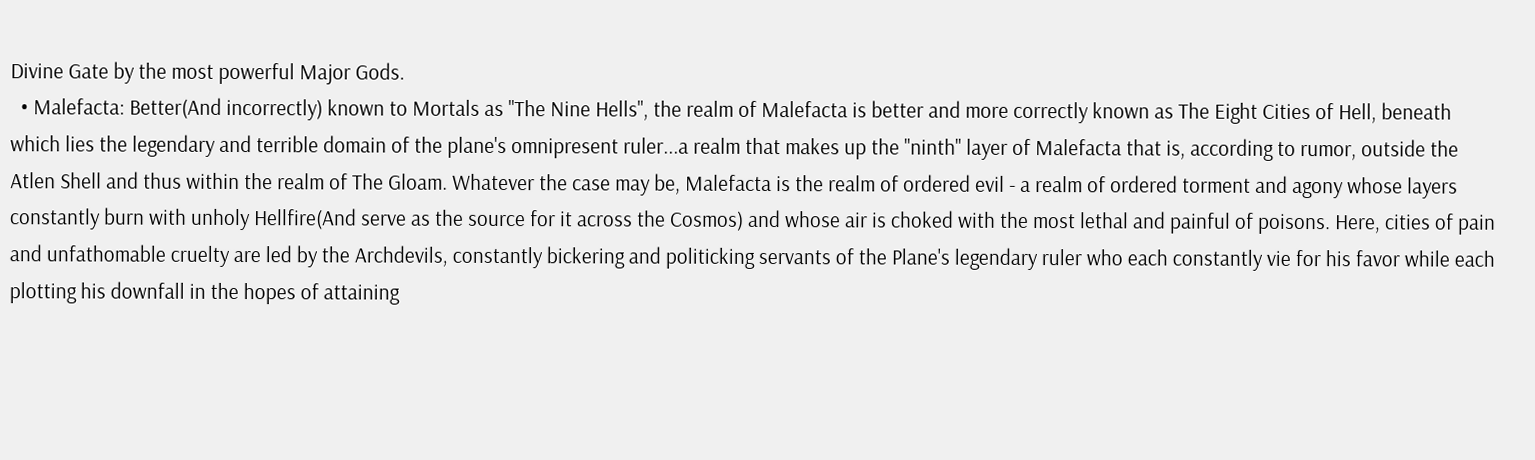Divine Gate by the most powerful Major Gods.
  • Malefacta: Better(And incorrectly) known to Mortals as "The Nine Hells", the realm of Malefacta is better and more correctly known as The Eight Cities of Hell, beneath which lies the legendary and terrible domain of the plane's omnipresent ruler...a realm that makes up the "ninth" layer of Malefacta that is, according to rumor, outside the Atlen Shell and thus within the realm of The Gloam. Whatever the case may be, Malefacta is the realm of ordered evil - a realm of ordered torment and agony whose layers constantly burn with unholy Hellfire(And serve as the source for it across the Cosmos) and whose air is choked with the most lethal and painful of poisons. Here, cities of pain and unfathomable cruelty are led by the Archdevils, constantly bickering and politicking servants of the Plane's legendary ruler who each constantly vie for his favor while each plotting his downfall in the hopes of attaining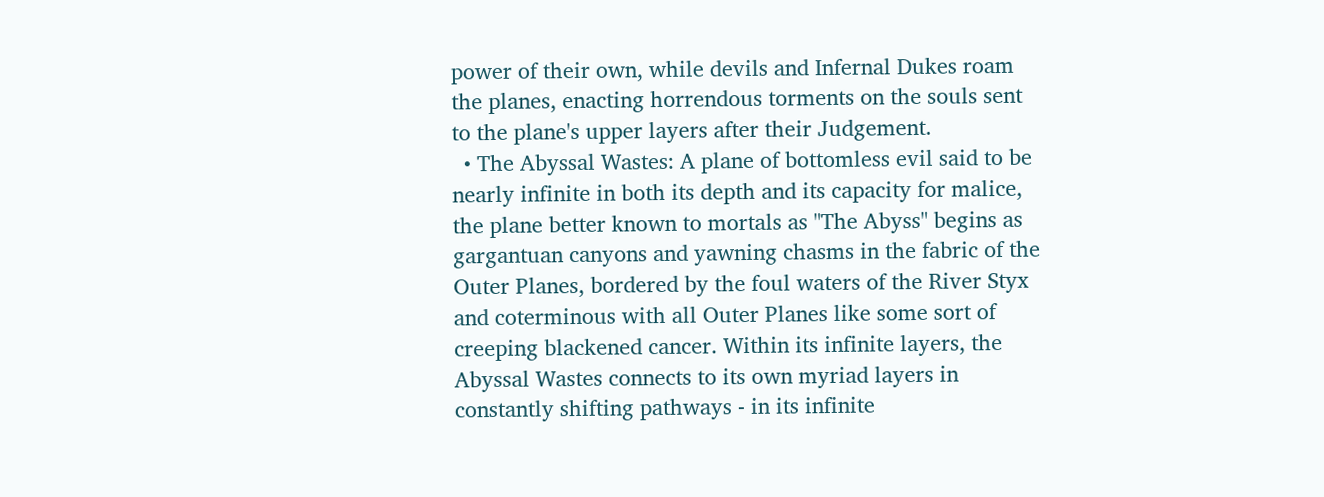power of their own, while devils and Infernal Dukes roam the planes, enacting horrendous torments on the souls sent to the plane's upper layers after their Judgement.
  • The Abyssal Wastes: A plane of bottomless evil said to be nearly infinite in both its depth and its capacity for malice, the plane better known to mortals as "The Abyss" begins as gargantuan canyons and yawning chasms in the fabric of the Outer Planes, bordered by the foul waters of the River Styx and coterminous with all Outer Planes like some sort of creeping blackened cancer. Within its infinite layers, the Abyssal Wastes connects to its own myriad layers in constantly shifting pathways - in its infinite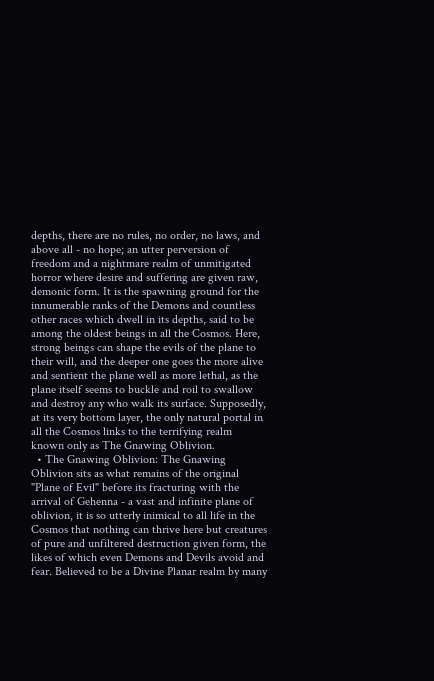depths, there are no rules, no order, no laws, and above all - no hope; an utter perversion of freedom and a nightmare realm of unmitigated horror where desire and suffering are given raw, demonic form. It is the spawning ground for the innumerable ranks of the Demons and countless other races which dwell in its depths, said to be among the oldest beings in all the Cosmos. Here, strong beings can shape the evils of the plane to their will, and the deeper one goes the more alive and sentient the plane well as more lethal, as the plane itself seems to buckle and roil to swallow and destroy any who walk its surface. Supposedly, at its very bottom layer, the only natural portal in all the Cosmos links to the terrifying realm known only as The Gnawing Oblivion.
  • The Gnawing Oblivion: The Gnawing Oblivion sits as what remains of the original "Plane of Evil" before its fracturing with the arrival of Gehenna - a vast and infinite plane of oblivion, it is so utterly inimical to all life in the Cosmos that nothing can thrive here but creatures of pure and unfiltered destruction given form, the likes of which even Demons and Devils avoid and fear. Believed to be a Divine Planar realm by many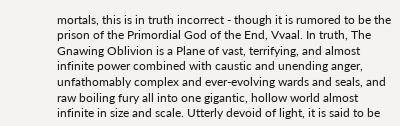mortals, this is in truth incorrect - though it is rumored to be the prison of the Primordial God of the End, Vvaal. In truth, The Gnawing Oblivion is a Plane of vast, terrifying, and almost infinite power combined with caustic and unending anger, unfathomably complex and ever-evolving wards and seals, and raw boiling fury all into one gigantic, hollow world almost infinite in size and scale. Utterly devoid of light, it is said to be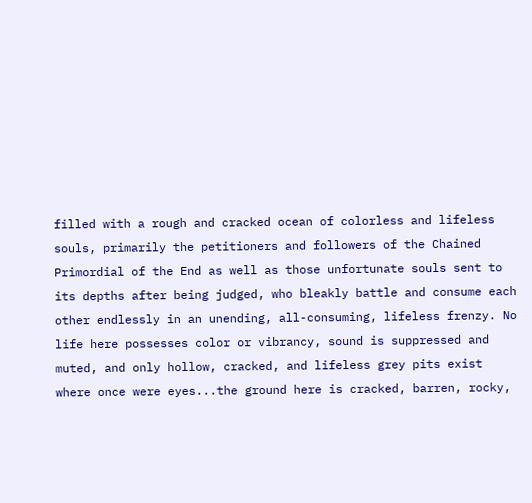filled with a rough and cracked ocean of colorless and lifeless souls, primarily the petitioners and followers of the Chained Primordial of the End as well as those unfortunate souls sent to its depths after being judged, who bleakly battle and consume each other endlessly in an unending, all-consuming, lifeless frenzy. No life here possesses color or vibrancy, sound is suppressed and muted, and only hollow, cracked, and lifeless grey pits exist where once were eyes...the ground here is cracked, barren, rocky,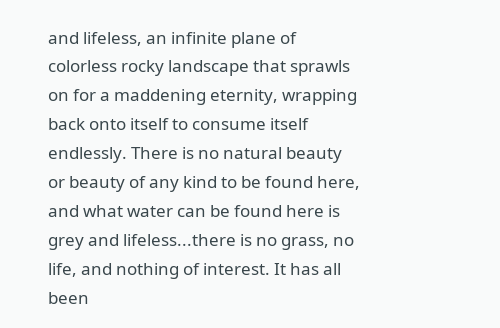and lifeless, an infinite plane of colorless rocky landscape that sprawls on for a maddening eternity, wrapping back onto itself to consume itself endlessly. There is no natural beauty or beauty of any kind to be found here, and what water can be found here is grey and lifeless...there is no grass, no life, and nothing of interest. It has all been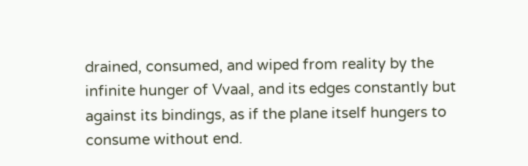drained, consumed, and wiped from reality by the infinite hunger of Vvaal, and its edges constantly but against its bindings, as if the plane itself hungers to consume without end.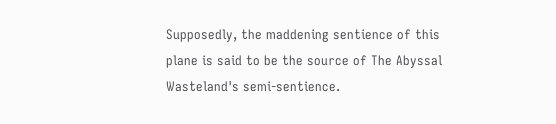Supposedly, the maddening sentience of this plane is said to be the source of The Abyssal Wasteland's semi-sentience.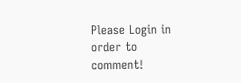Please Login in order to comment!